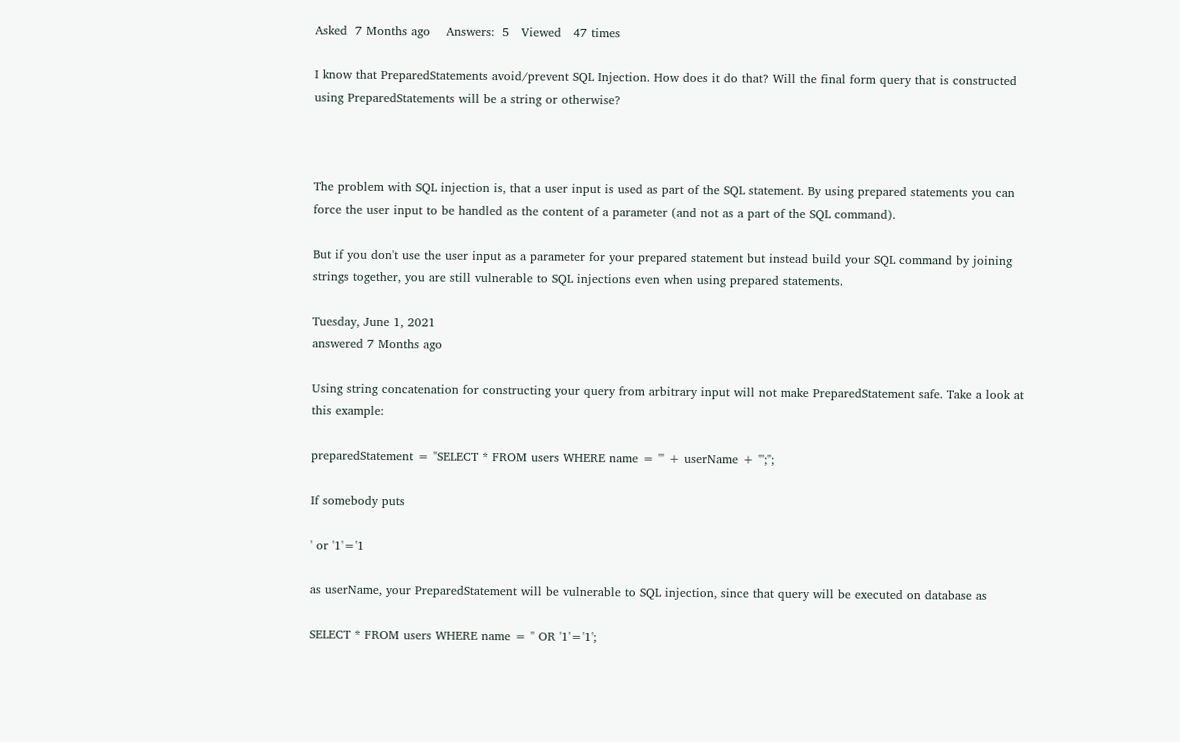Asked  7 Months ago    Answers:  5   Viewed   47 times

I know that PreparedStatements avoid/prevent SQL Injection. How does it do that? Will the final form query that is constructed using PreparedStatements will be a string or otherwise?



The problem with SQL injection is, that a user input is used as part of the SQL statement. By using prepared statements you can force the user input to be handled as the content of a parameter (and not as a part of the SQL command).

But if you don't use the user input as a parameter for your prepared statement but instead build your SQL command by joining strings together, you are still vulnerable to SQL injections even when using prepared statements.

Tuesday, June 1, 2021
answered 7 Months ago

Using string concatenation for constructing your query from arbitrary input will not make PreparedStatement safe. Take a look at this example:

preparedStatement = "SELECT * FROM users WHERE name = '" + userName + "';";

If somebody puts

' or '1'='1

as userName, your PreparedStatement will be vulnerable to SQL injection, since that query will be executed on database as

SELECT * FROM users WHERE name = '' OR '1'='1';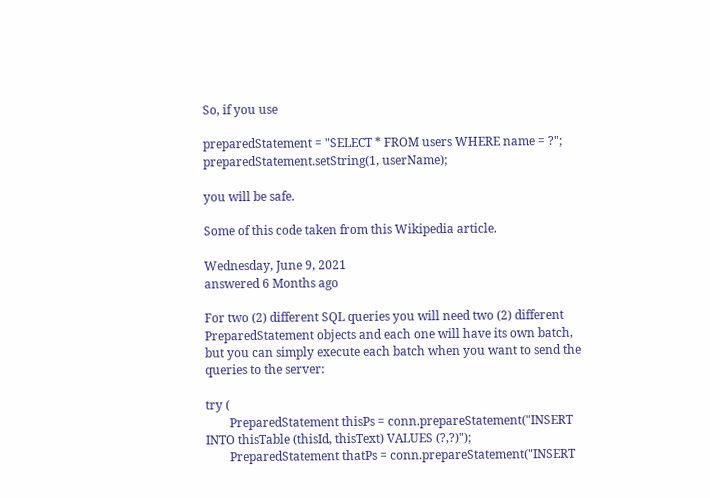So, if you use

preparedStatement = "SELECT * FROM users WHERE name = ?";
preparedStatement.setString(1, userName);

you will be safe.

Some of this code taken from this Wikipedia article.

Wednesday, June 9, 2021
answered 6 Months ago

For two (2) different SQL queries you will need two (2) different PreparedStatement objects and each one will have its own batch, but you can simply execute each batch when you want to send the queries to the server:

try (
        PreparedStatement thisPs = conn.prepareStatement("INSERT INTO thisTable (thisId, thisText) VALUES (?,?)");
        PreparedStatement thatPs = conn.prepareStatement("INSERT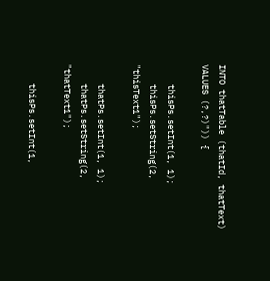INTO thatTable (thatId, thatText) VALUES (?,?)")) {

    thisPs.setInt(1, 1);
    thisPs.setString(2, "thisText1");

    thatPs.setInt(1, 1);
    thatPs.setString(2, "thatText1");

    thisPs.setInt(1,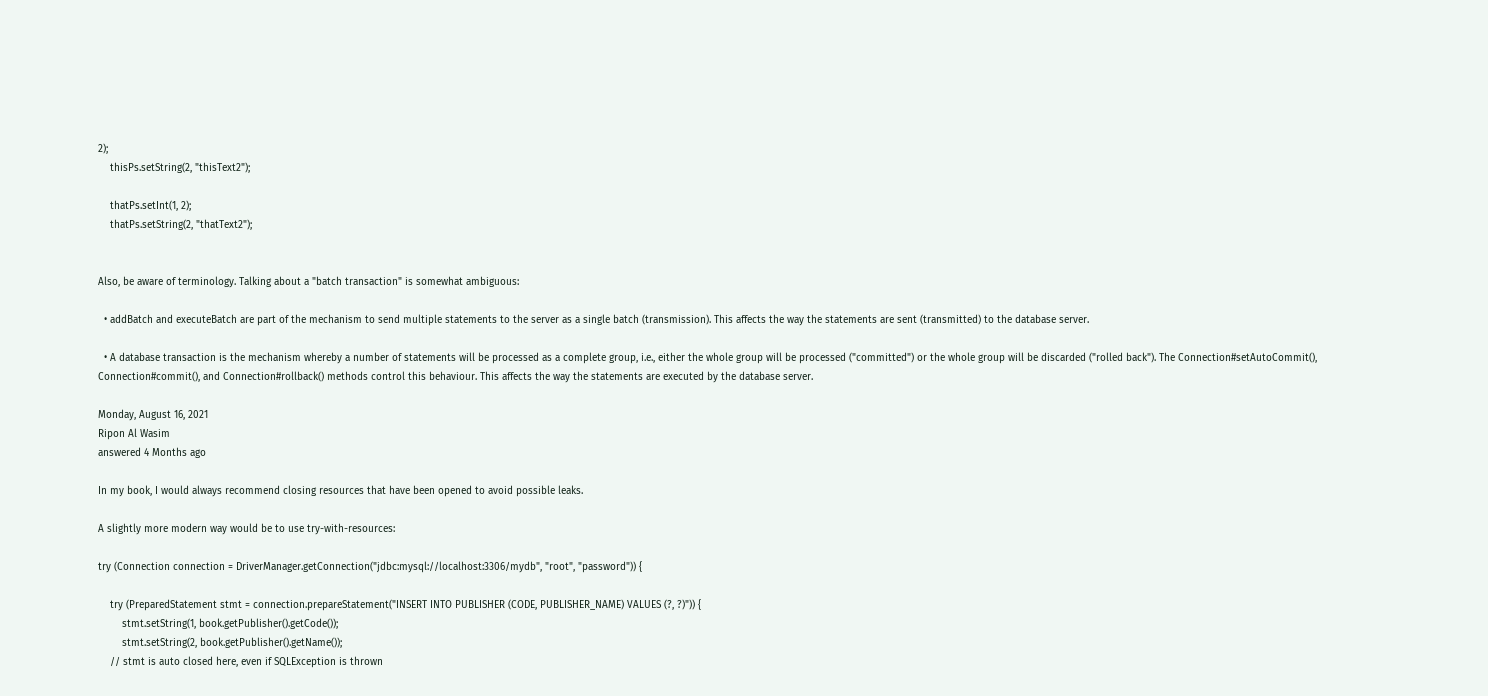2);
    thisPs.setString(2, "thisText2");

    thatPs.setInt(1, 2);
    thatPs.setString(2, "thatText2");


Also, be aware of terminology. Talking about a "batch transaction" is somewhat ambiguous:

  • addBatch and executeBatch are part of the mechanism to send multiple statements to the server as a single batch (transmission). This affects the way the statements are sent (transmitted) to the database server.

  • A database transaction is the mechanism whereby a number of statements will be processed as a complete group, i.e., either the whole group will be processed ("committed") or the whole group will be discarded ("rolled back"). The Connection#setAutoCommit(), Connection#commit(), and Connection#rollback() methods control this behaviour. This affects the way the statements are executed by the database server.

Monday, August 16, 2021
Ripon Al Wasim
answered 4 Months ago

In my book, I would always recommend closing resources that have been opened to avoid possible leaks.

A slightly more modern way would be to use try-with-resources:

try (Connection connection = DriverManager.getConnection("jdbc:mysql://localhost:3306/mydb", "root", "password")) {

    try (PreparedStatement stmt = connection.prepareStatement("INSERT INTO PUBLISHER (CODE, PUBLISHER_NAME) VALUES (?, ?)")) {
        stmt.setString(1, book.getPublisher().getCode());
        stmt.setString(2, book.getPublisher().getName());
    // stmt is auto closed here, even if SQLException is thrown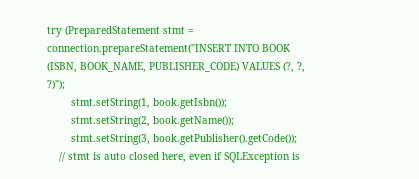try (PreparedStatement stmt = connection.prepareStatement("INSERT INTO BOOK (ISBN, BOOK_NAME, PUBLISHER_CODE) VALUES (?, ?, ?)");
        stmt.setString(1, book.getIsbn());
        stmt.setString(2, book.getName());
        stmt.setString(3, book.getPublisher().getCode());
    // stmt is auto closed here, even if SQLException is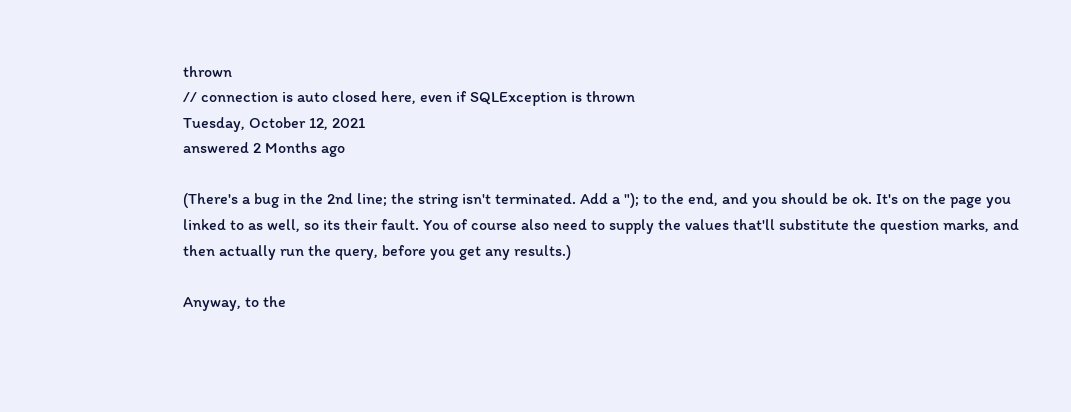thrown
// connection is auto closed here, even if SQLException is thrown
Tuesday, October 12, 2021
answered 2 Months ago

(There's a bug in the 2nd line; the string isn't terminated. Add a "); to the end, and you should be ok. It's on the page you linked to as well, so its their fault. You of course also need to supply the values that'll substitute the question marks, and then actually run the query, before you get any results.)

Anyway, to the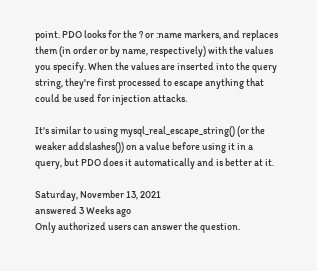point. PDO looks for the ? or :name markers, and replaces them (in order or by name, respectively) with the values you specify. When the values are inserted into the query string, they're first processed to escape anything that could be used for injection attacks.

It's similar to using mysql_real_escape_string() (or the weaker addslashes()) on a value before using it in a query, but PDO does it automatically and is better at it.

Saturday, November 13, 2021
answered 3 Weeks ago
Only authorized users can answer the question.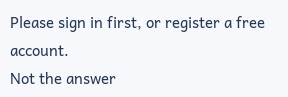Please sign in first, or register a free account.
Not the answer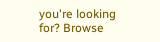you're looking for? Browse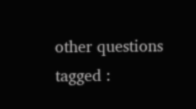other questions tagged :